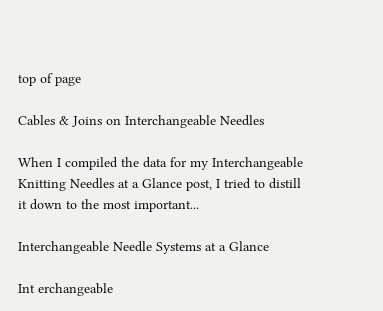top of page

Cables & Joins on Interchangeable Needles

When I compiled the data for my Interchangeable Knitting Needles at a Glance post, I tried to distill it down to the most important...

Interchangeable Needle Systems at a Glance

Int erchangeable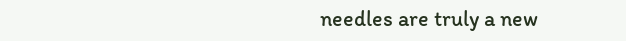needles are truly a new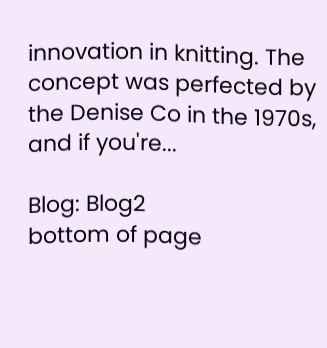innovation in knitting. The concept was perfected by the Denise Co in the 1970s, and if you're...

Blog: Blog2
bottom of page